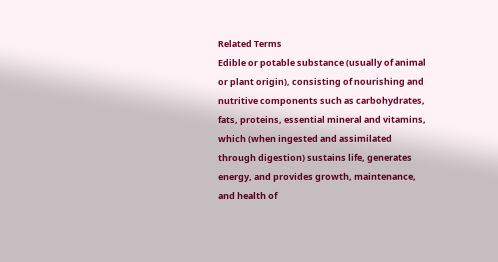Related Terms
Edible or potable substance (usually of animal or plant origin), consisting of nourishing and nutritive components such as carbohydrates, fats, proteins, essential mineral and vitamins, which (when ingested and assimilated through digestion) sustains life, generates energy, and provides growth, maintenance, and health of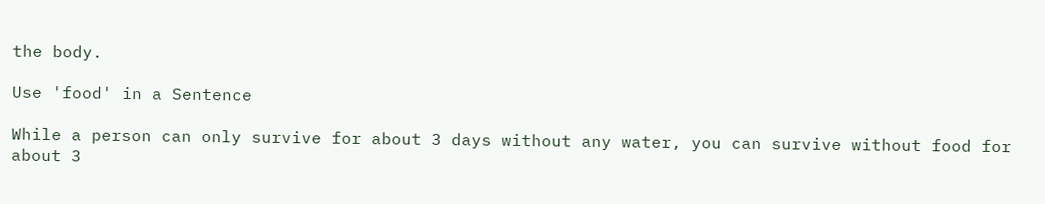the body.

Use 'food' in a Sentence

While a person can only survive for about 3 days without any water, you can survive without food for about 3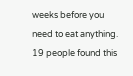weeks before you need to eat anything.
19 people found this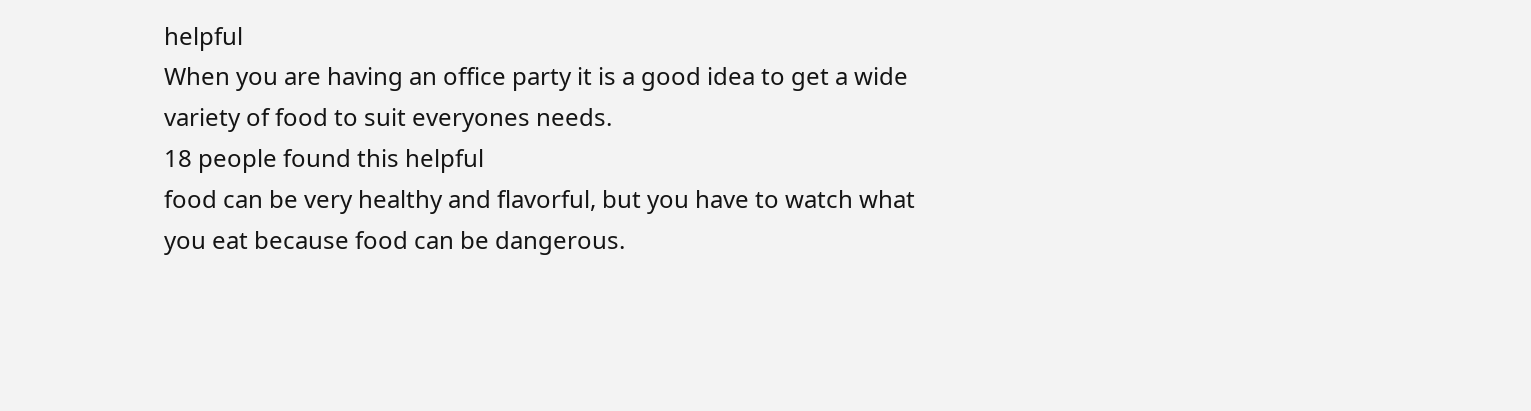helpful
When you are having an office party it is a good idea to get a wide variety of food to suit everyones needs.
18 people found this helpful
food can be very healthy and flavorful, but you have to watch what you eat because food can be dangerous.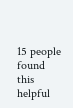15 people found this helpful